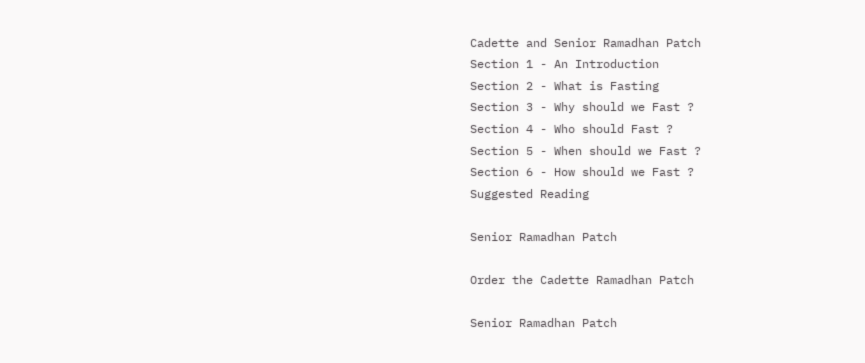Cadette and Senior Ramadhan Patch
Section 1 - An Introduction
Section 2 - What is Fasting
Section 3 - Why should we Fast ?
Section 4 - Who should Fast ?
Section 5 - When should we Fast ?
Section 6 - How should we Fast ?
Suggested Reading

Senior Ramadhan Patch

Order the Cadette Ramadhan Patch

Senior Ramadhan Patch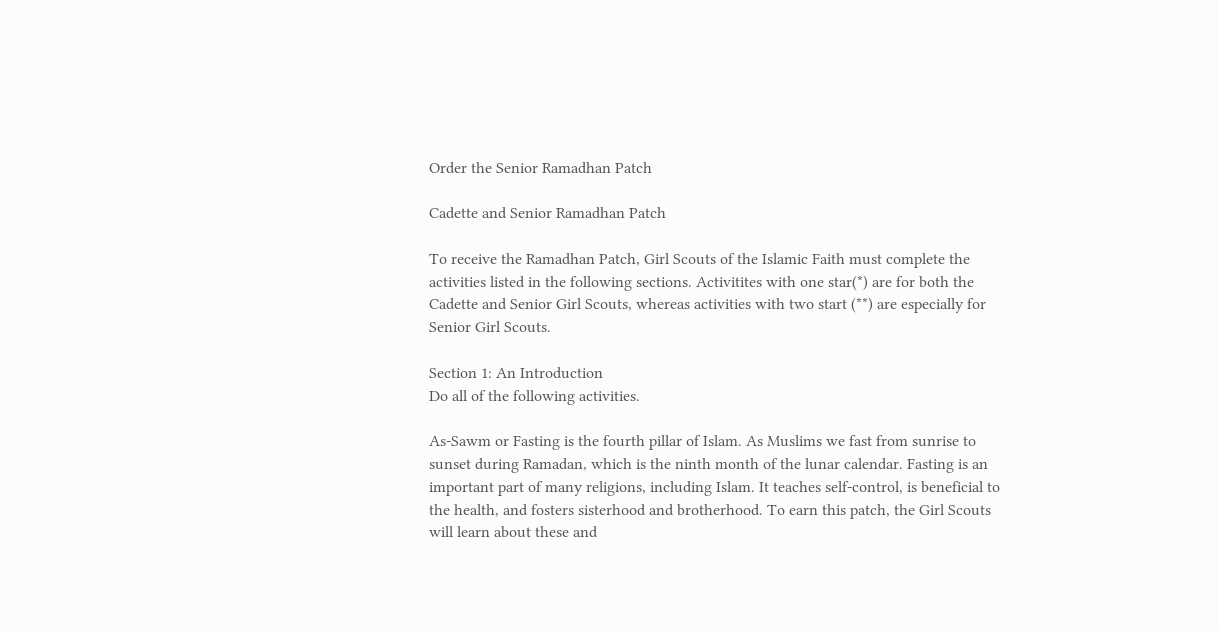Order the Senior Ramadhan Patch

Cadette and Senior Ramadhan Patch

To receive the Ramadhan Patch, Girl Scouts of the Islamic Faith must complete the activities listed in the following sections. Activitites with one star(*) are for both the Cadette and Senior Girl Scouts, whereas activities with two start (**) are especially for Senior Girl Scouts.

Section 1: An Introduction
Do all of the following activities.

As-Sawm or Fasting is the fourth pillar of Islam. As Muslims we fast from sunrise to sunset during Ramadan, which is the ninth month of the lunar calendar. Fasting is an important part of many religions, including Islam. It teaches self-control, is beneficial to the health, and fosters sisterhood and brotherhood. To earn this patch, the Girl Scouts will learn about these and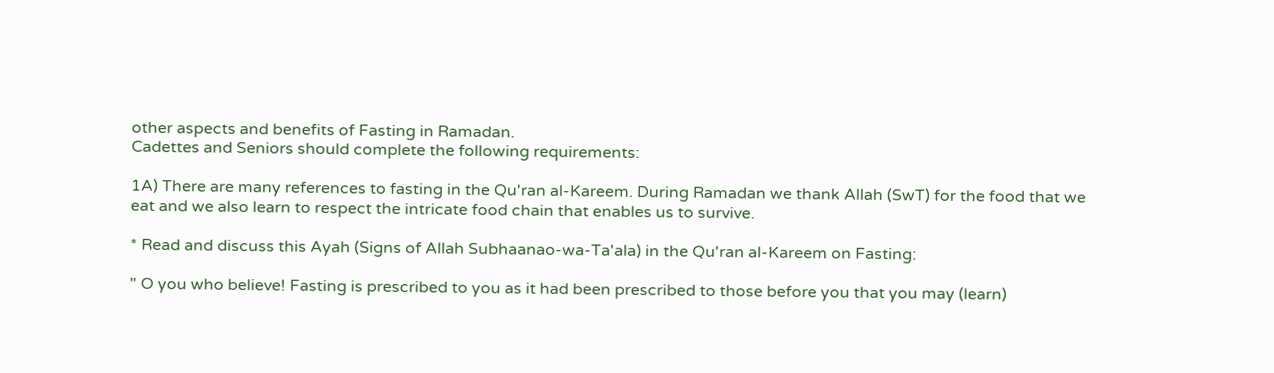other aspects and benefits of Fasting in Ramadan.
Cadettes and Seniors should complete the following requirements:

1A) There are many references to fasting in the Qu'ran al-Kareem. During Ramadan we thank Allah (SwT) for the food that we eat and we also learn to respect the intricate food chain that enables us to survive.

* Read and discuss this Ayah (Signs of Allah Subhaanao-wa-Ta'ala) in the Qu'ran al-Kareem on Fasting:

" O you who believe! Fasting is prescribed to you as it had been prescribed to those before you that you may (learn)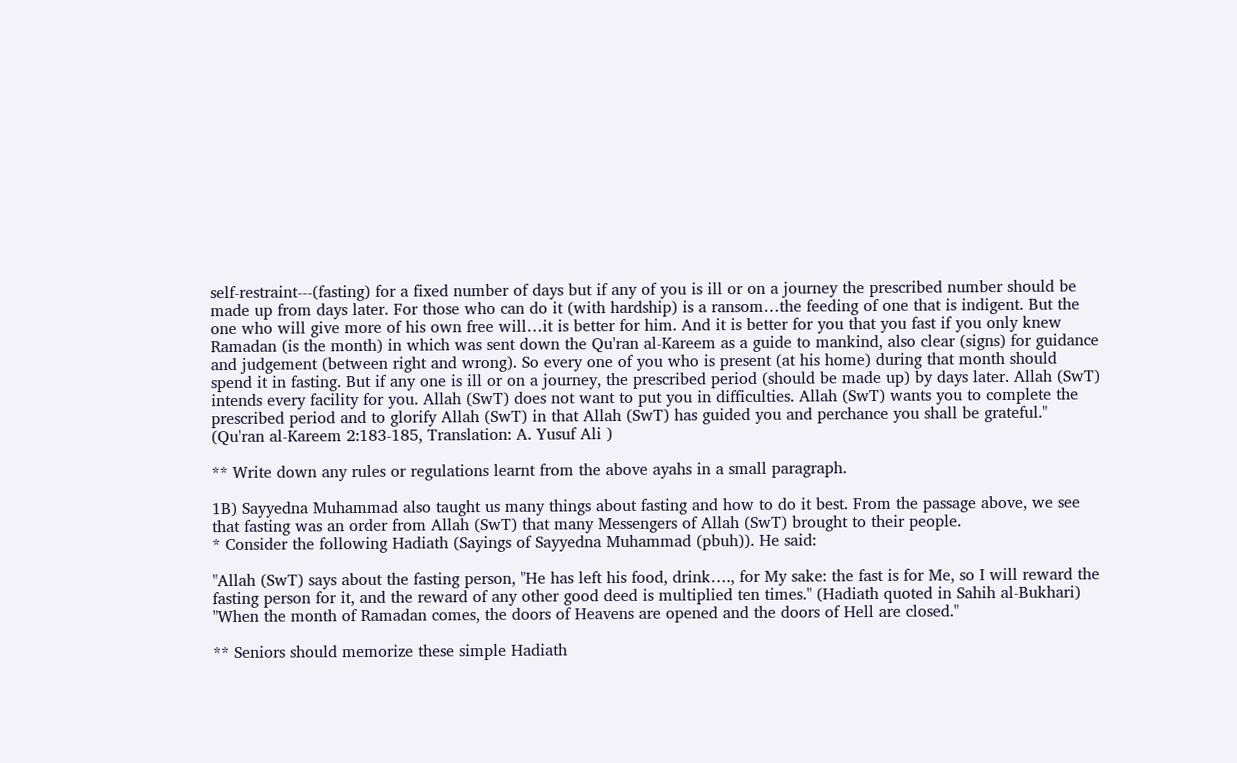self-restraint---(fasting) for a fixed number of days but if any of you is ill or on a journey the prescribed number should be made up from days later. For those who can do it (with hardship) is a ransom…the feeding of one that is indigent. But the one who will give more of his own free will…it is better for him. And it is better for you that you fast if you only knew Ramadan (is the month) in which was sent down the Qu'ran al-Kareem as a guide to mankind, also clear (signs) for guidance and judgement (between right and wrong). So every one of you who is present (at his home) during that month should spend it in fasting. But if any one is ill or on a journey, the prescribed period (should be made up) by days later. Allah (SwT) intends every facility for you. Allah (SwT) does not want to put you in difficulties. Allah (SwT) wants you to complete the prescribed period and to glorify Allah (SwT) in that Allah (SwT) has guided you and perchance you shall be grateful."
(Qu'ran al-Kareem 2:183-185, Translation: A. Yusuf Ali )

** Write down any rules or regulations learnt from the above ayahs in a small paragraph.

1B) Sayyedna Muhammad also taught us many things about fasting and how to do it best. From the passage above, we see that fasting was an order from Allah (SwT) that many Messengers of Allah (SwT) brought to their people.
* Consider the following Hadiath (Sayings of Sayyedna Muhammad (pbuh)). He said:

"Allah (SwT) says about the fasting person, "He has left his food, drink…., for My sake: the fast is for Me, so I will reward the fasting person for it, and the reward of any other good deed is multiplied ten times." (Hadiath quoted in Sahih al-Bukhari)
"When the month of Ramadan comes, the doors of Heavens are opened and the doors of Hell are closed."

** Seniors should memorize these simple Hadiath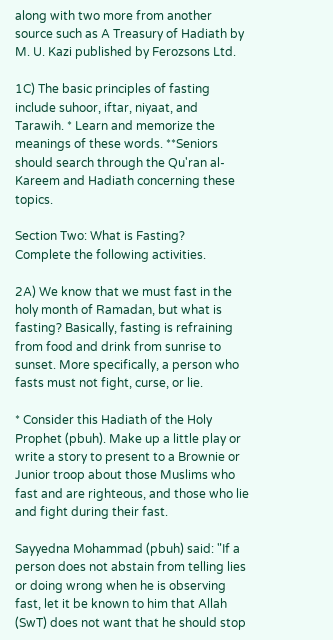along with two more from another source such as A Treasury of Hadiath by M. U. Kazi published by Ferozsons Ltd.

1C) The basic principles of fasting include suhoor, iftar, niyaat, and Tarawih. * Learn and memorize the meanings of these words. **Seniors should search through the Qu'ran al-Kareem and Hadiath concerning these topics.

Section Two: What is Fasting?
Complete the following activities.

2A) We know that we must fast in the holy month of Ramadan, but what is fasting? Basically, fasting is refraining from food and drink from sunrise to sunset. More specifically, a person who fasts must not fight, curse, or lie.

* Consider this Hadiath of the Holy Prophet (pbuh). Make up a little play or write a story to present to a Brownie or Junior troop about those Muslims who fast and are righteous, and those who lie and fight during their fast.

Sayyedna Mohammad (pbuh) said: "If a person does not abstain from telling lies or doing wrong when he is observing fast, let it be known to him that Allah (SwT) does not want that he should stop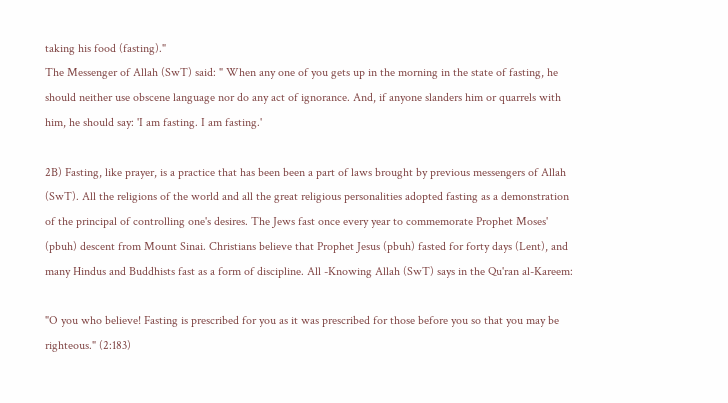taking his food (fasting)."
The Messenger of Allah (SwT) said: " When any one of you gets up in the morning in the state of fasting, he should neither use obscene language nor do any act of ignorance. And, if anyone slanders him or quarrels with him, he should say: 'I am fasting. I am fasting.'

2B) Fasting, like prayer, is a practice that has been been a part of laws brought by previous messengers of Allah (SwT). All the religions of the world and all the great religious personalities adopted fasting as a demonstration of the principal of controlling one's desires. The Jews fast once every year to commemorate Prophet Moses' (pbuh) descent from Mount Sinai. Christians believe that Prophet Jesus (pbuh) fasted for forty days (Lent), and many Hindus and Buddhists fast as a form of discipline. All -Knowing Allah (SwT) says in the Qu'ran al-Kareem:

"O you who believe! Fasting is prescribed for you as it was prescribed for those before you so that you may be righteous." (2:183)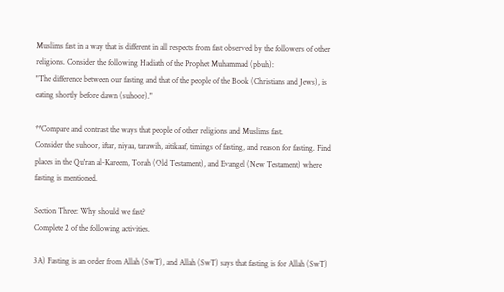Muslims fast in a way that is different in all respects from fast observed by the followers of other religions. Consider the following Hadiath of the Prophet Muhammad (pbuh):
"The difference between our fasting and that of the people of the Book (Christians and Jews), is eating shortly before dawn (suhoor)."

**Compare and contrast the ways that people of other religions and Muslims fast.
Consider the suhoor, iftar, niyaa, tarawih, aitikaaf, timings of fasting, and reason for fasting. Find places in the Qu'ran al-Kareem, Torah (Old Testament), and Evangel (New Testament) where fasting is mentioned.

Section Three: Why should we fast?
Complete 2 of the following activities.

3A) Fasting is an order from Allah (SwT), and Allah (SwT) says that fasting is for Allah (SwT)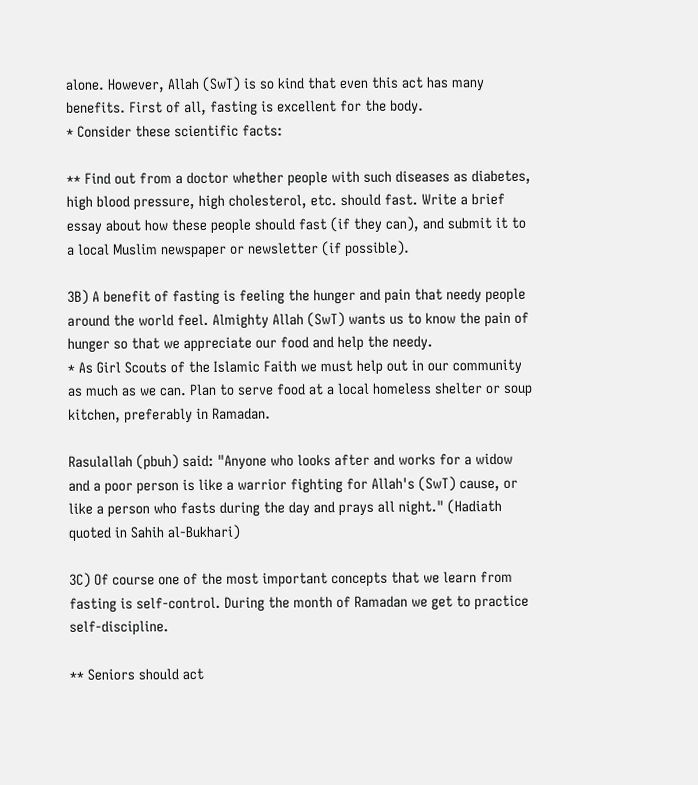alone. However, Allah (SwT) is so kind that even this act has many benefits. First of all, fasting is excellent for the body.
* Consider these scientific facts:

** Find out from a doctor whether people with such diseases as diabetes, high blood pressure, high cholesterol, etc. should fast. Write a brief essay about how these people should fast (if they can), and submit it to a local Muslim newspaper or newsletter (if possible).

3B) A benefit of fasting is feeling the hunger and pain that needy people around the world feel. Almighty Allah (SwT) wants us to know the pain of hunger so that we appreciate our food and help the needy.
* As Girl Scouts of the Islamic Faith we must help out in our community as much as we can. Plan to serve food at a local homeless shelter or soup kitchen, preferably in Ramadan.

Rasulallah (pbuh) said: "Anyone who looks after and works for a widow and a poor person is like a warrior fighting for Allah's (SwT) cause, or like a person who fasts during the day and prays all night." (Hadiath quoted in Sahih al-Bukhari)

3C) Of course one of the most important concepts that we learn from fasting is self-control. During the month of Ramadan we get to practice self-discipline.

** Seniors should act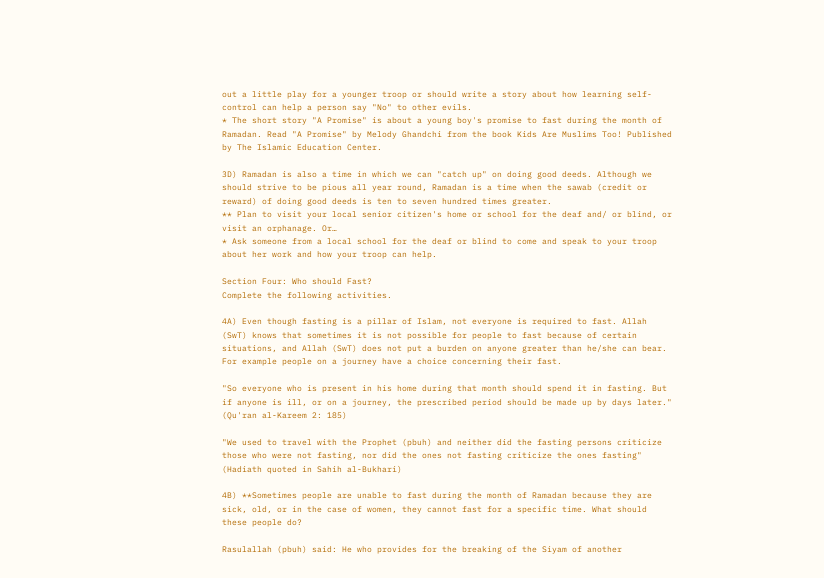out a little play for a younger troop or should write a story about how learning self-control can help a person say "No" to other evils.
* The short story "A Promise" is about a young boy's promise to fast during the month of Ramadan. Read "A Promise" by Melody Ghandchi from the book Kids Are Muslims Too! Published by The Islamic Education Center.

3D) Ramadan is also a time in which we can "catch up" on doing good deeds. Although we should strive to be pious all year round, Ramadan is a time when the sawab (credit or reward) of doing good deeds is ten to seven hundred times greater.
** Plan to visit your local senior citizen's home or school for the deaf and/ or blind, or visit an orphanage. Or…
* Ask someone from a local school for the deaf or blind to come and speak to your troop about her work and how your troop can help.

Section Four: Who should Fast?
Complete the following activities.

4A) Even though fasting is a pillar of Islam, not everyone is required to fast. Allah (SwT) knows that sometimes it is not possible for people to fast because of certain situations, and Allah (SwT) does not put a burden on anyone greater than he/she can bear. For example people on a journey have a choice concerning their fast.

"So everyone who is present in his home during that month should spend it in fasting. But if anyone is ill, or on a journey, the prescribed period should be made up by days later." (Qu'ran al-Kareem 2: 185)

"We used to travel with the Prophet (pbuh) and neither did the fasting persons criticize those who were not fasting, nor did the ones not fasting criticize the ones fasting" (Hadiath quoted in Sahih al-Bukhari)

4B) **Sometimes people are unable to fast during the month of Ramadan because they are sick, old, or in the case of women, they cannot fast for a specific time. What should these people do?

Rasulallah (pbuh) said: He who provides for the breaking of the Siyam of another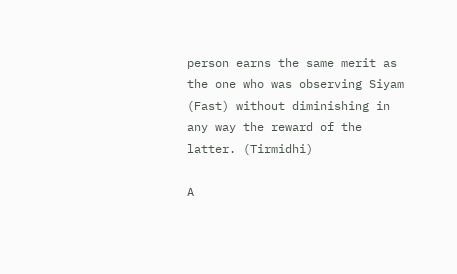person earns the same merit as the one who was observing Siyam (Fast) without diminishing in any way the reward of the latter. (Tirmidhi)

A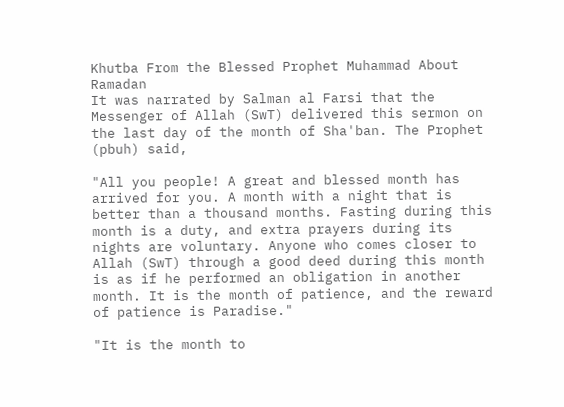Khutba From the Blessed Prophet Muhammad About Ramadan
It was narrated by Salman al Farsi that the Messenger of Allah (SwT) delivered this sermon on the last day of the month of Sha'ban. The Prophet (pbuh) said,

"All you people! A great and blessed month has arrived for you. A month with a night that is better than a thousand months. Fasting during this month is a duty, and extra prayers during its nights are voluntary. Anyone who comes closer to Allah (SwT) through a good deed during this month is as if he performed an obligation in another month. It is the month of patience, and the reward of patience is Paradise."

"It is the month to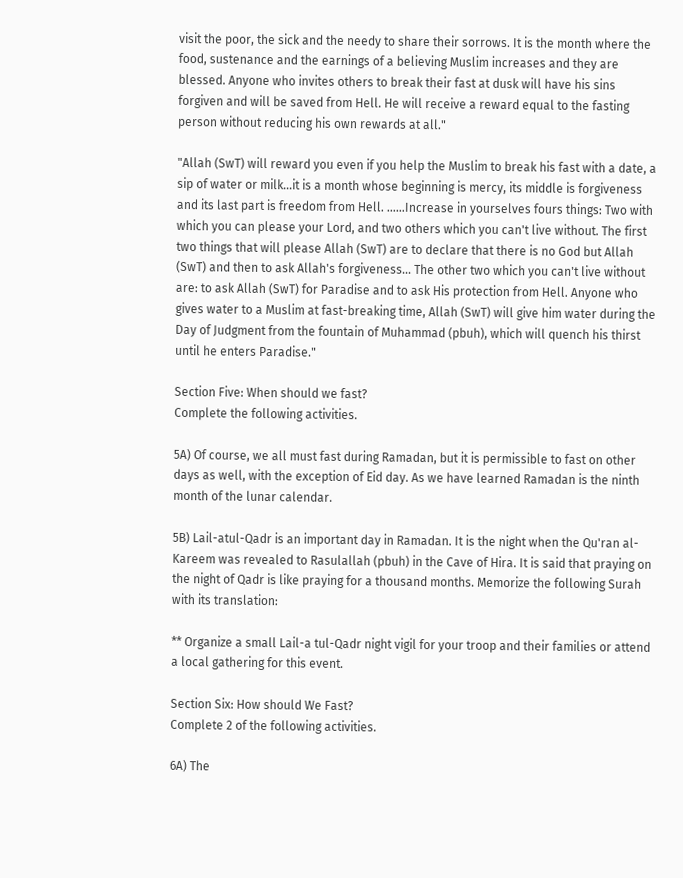visit the poor, the sick and the needy to share their sorrows. It is the month where the food, sustenance and the earnings of a believing Muslim increases and they are blessed. Anyone who invites others to break their fast at dusk will have his sins forgiven and will be saved from Hell. He will receive a reward equal to the fasting person without reducing his own rewards at all."

"Allah (SwT) will reward you even if you help the Muslim to break his fast with a date, a sip of water or milk…it is a month whose beginning is mercy, its middle is forgiveness and its last part is freedom from Hell. ……Increase in yourselves fours things: Two with which you can please your Lord, and two others which you can't live without. The first two things that will please Allah (SwT) are to declare that there is no God but Allah (SwT) and then to ask Allah's forgiveness… The other two which you can't live without are: to ask Allah (SwT) for Paradise and to ask His protection from Hell. Anyone who gives water to a Muslim at fast-breaking time, Allah (SwT) will give him water during the Day of Judgment from the fountain of Muhammad (pbuh), which will quench his thirst until he enters Paradise."

Section Five: When should we fast?
Complete the following activities.

5A) Of course, we all must fast during Ramadan, but it is permissible to fast on other days as well, with the exception of Eid day. As we have learned Ramadan is the ninth month of the lunar calendar.

5B) Lail-atul-Qadr is an important day in Ramadan. It is the night when the Qu'ran al-Kareem was revealed to Rasulallah (pbuh) in the Cave of Hira. It is said that praying on the night of Qadr is like praying for a thousand months. Memorize the following Surah with its translation:

** Organize a small Lail-a tul-Qadr night vigil for your troop and their families or attend a local gathering for this event.

Section Six: How should We Fast?
Complete 2 of the following activities.

6A) The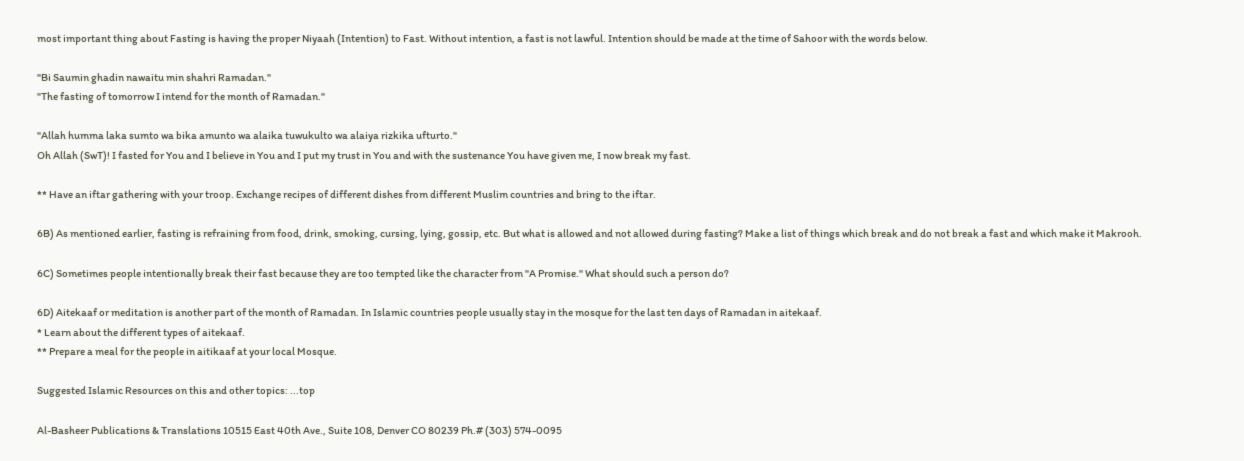most important thing about Fasting is having the proper Niyaah (Intention) to Fast. Without intention, a fast is not lawful. Intention should be made at the time of Sahoor with the words below.

"Bi Saumin ghadin nawaitu min shahri Ramadan."
"The fasting of tomorrow I intend for the month of Ramadan."

"Allah humma laka sumto wa bika amunto wa alaika tuwukulto wa alaiya rizkika ufturto."
Oh Allah (SwT)! I fasted for You and I believe in You and I put my trust in You and with the sustenance You have given me, I now break my fast.

** Have an iftar gathering with your troop. Exchange recipes of different dishes from different Muslim countries and bring to the iftar.

6B) As mentioned earlier, fasting is refraining from food, drink, smoking, cursing, lying, gossip, etc. But what is allowed and not allowed during fasting? Make a list of things which break and do not break a fast and which make it Makrooh.

6C) Sometimes people intentionally break their fast because they are too tempted like the character from "A Promise." What should such a person do?

6D) Aitekaaf or meditation is another part of the month of Ramadan. In Islamic countries people usually stay in the mosque for the last ten days of Ramadan in aitekaaf.
* Learn about the different types of aitekaaf.
** Prepare a meal for the people in aitikaaf at your local Mosque.

Suggested Islamic Resources on this and other topics: ...top

Al-Basheer Publications & Translations 10515 East 40th Ave., Suite 108, Denver CO 80239 Ph.# (303) 574-0095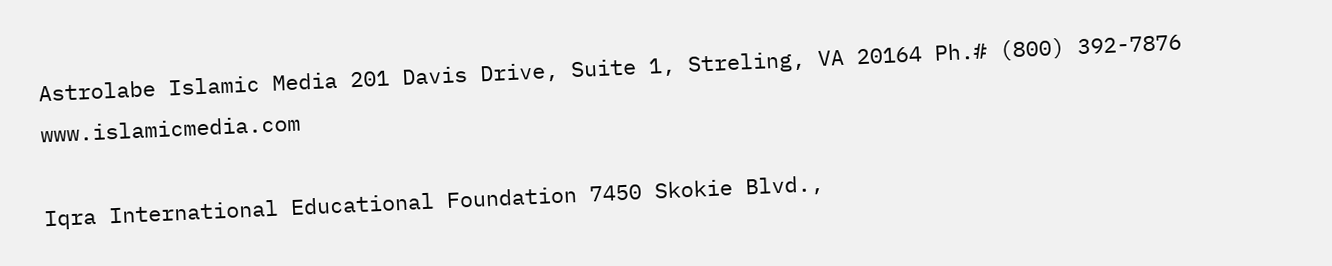Astrolabe Islamic Media 201 Davis Drive, Suite 1, Streling, VA 20164 Ph.# (800) 392-7876 www.islamicmedia.com

Iqra International Educational Foundation 7450 Skokie Blvd.,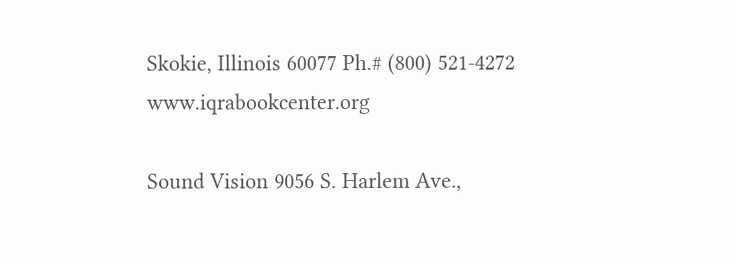Skokie, Illinois 60077 Ph.# (800) 521-4272 www.iqrabookcenter.org

Sound Vision 9056 S. Harlem Ave.,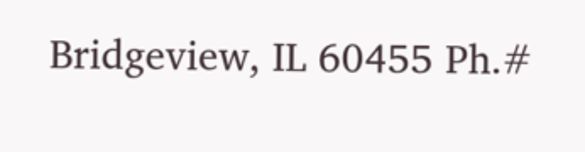Bridgeview, IL 60455 Ph.#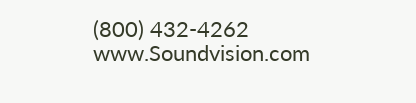(800) 432-4262 www.Soundvision.com